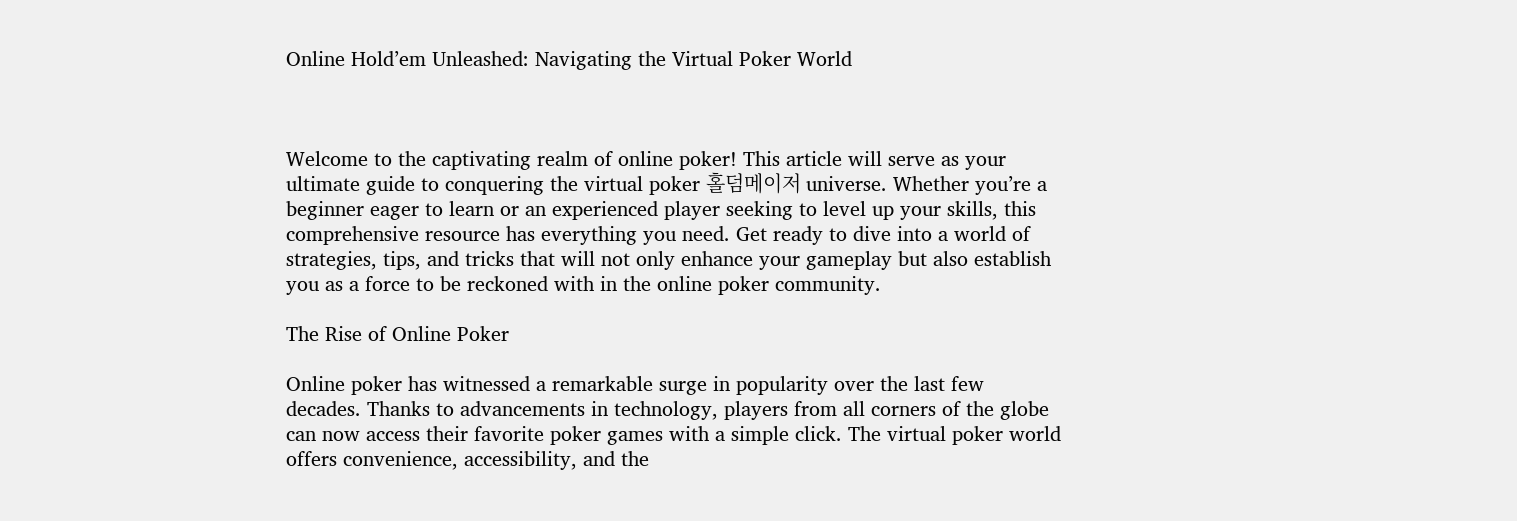Online Hold’em Unleashed: Navigating the Virtual Poker World



Welcome to the captivating realm of online poker! This article will serve as your ultimate guide to conquering the virtual poker 홀덤메이저 universe. Whether you’re a beginner eager to learn or an experienced player seeking to level up your skills, this comprehensive resource has everything you need. Get ready to dive into a world of strategies, tips, and tricks that will not only enhance your gameplay but also establish you as a force to be reckoned with in the online poker community.

The Rise of Online Poker

Online poker has witnessed a remarkable surge in popularity over the last few decades. Thanks to advancements in technology, players from all corners of the globe can now access their favorite poker games with a simple click. The virtual poker world offers convenience, accessibility, and the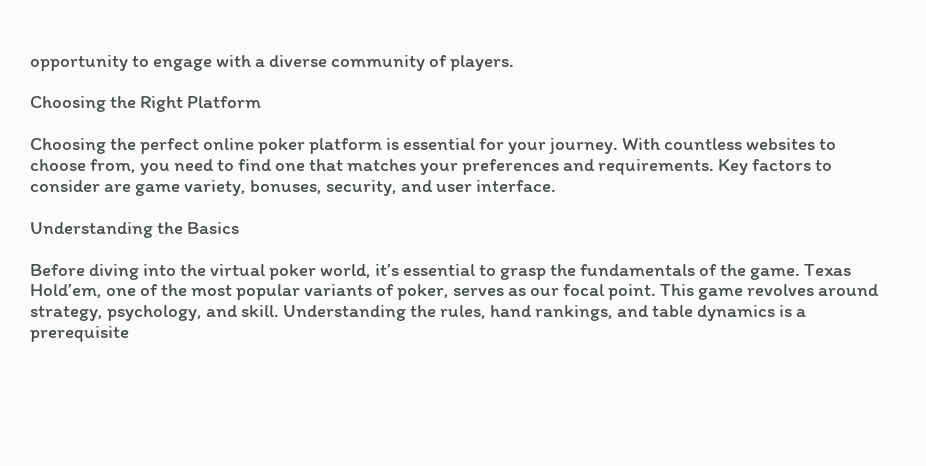opportunity to engage with a diverse community of players.

Choosing the Right Platform

Choosing the perfect online poker platform is essential for your journey. With countless websites to choose from, you need to find one that matches your preferences and requirements. Key factors to consider are game variety, bonuses, security, and user interface.

Understanding the Basics

Before diving into the virtual poker world, it’s essential to grasp the fundamentals of the game. Texas Hold’em, one of the most popular variants of poker, serves as our focal point. This game revolves around strategy, psychology, and skill. Understanding the rules, hand rankings, and table dynamics is a prerequisite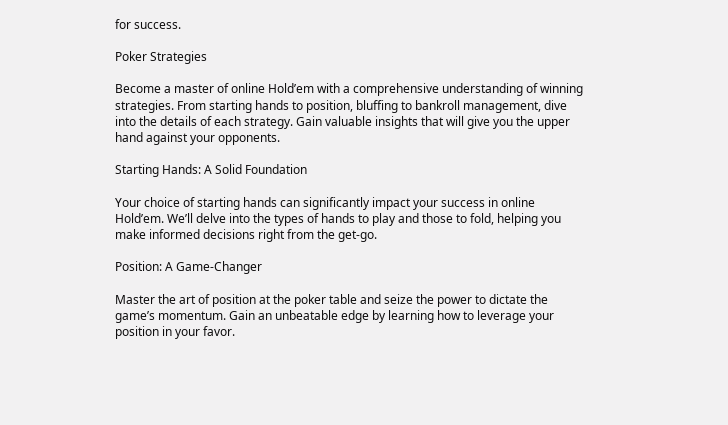for success.

Poker Strategies

Become a master of online Hold’em with a comprehensive understanding of winning strategies. From starting hands to position, bluffing to bankroll management, dive into the details of each strategy. Gain valuable insights that will give you the upper hand against your opponents.

Starting Hands: A Solid Foundation

Your choice of starting hands can significantly impact your success in online Hold’em. We’ll delve into the types of hands to play and those to fold, helping you make informed decisions right from the get-go.

Position: A Game-Changer

Master the art of position at the poker table and seize the power to dictate the game’s momentum. Gain an unbeatable edge by learning how to leverage your position in your favor.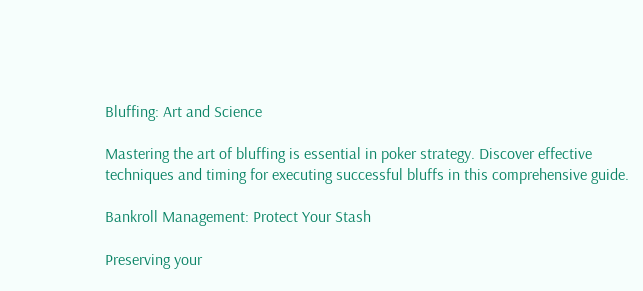Bluffing: Art and Science

Mastering the art of bluffing is essential in poker strategy. Discover effective techniques and timing for executing successful bluffs in this comprehensive guide.

Bankroll Management: Protect Your Stash

Preserving your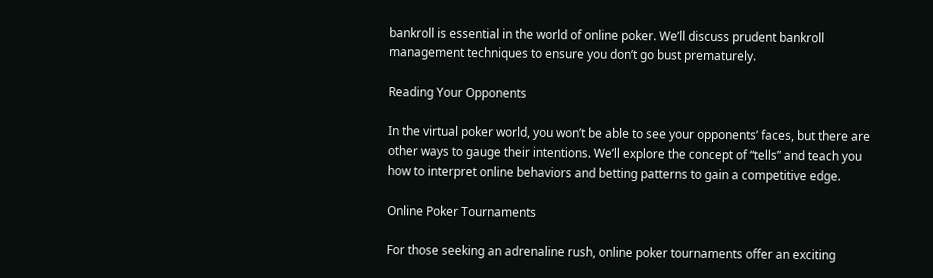bankroll is essential in the world of online poker. We’ll discuss prudent bankroll management techniques to ensure you don’t go bust prematurely.

Reading Your Opponents

In the virtual poker world, you won’t be able to see your opponents’ faces, but there are other ways to gauge their intentions. We’ll explore the concept of “tells” and teach you how to interpret online behaviors and betting patterns to gain a competitive edge.

Online Poker Tournaments

For those seeking an adrenaline rush, online poker tournaments offer an exciting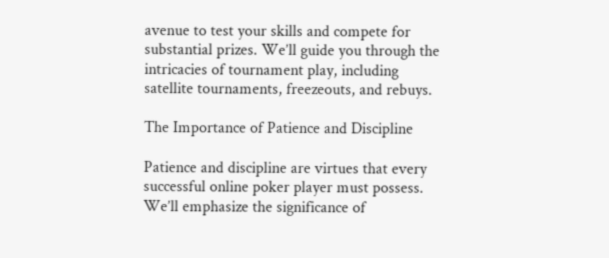avenue to test your skills and compete for substantial prizes. We’ll guide you through the intricacies of tournament play, including satellite tournaments, freezeouts, and rebuys.

The Importance of Patience and Discipline

Patience and discipline are virtues that every successful online poker player must possess. We’ll emphasize the significance of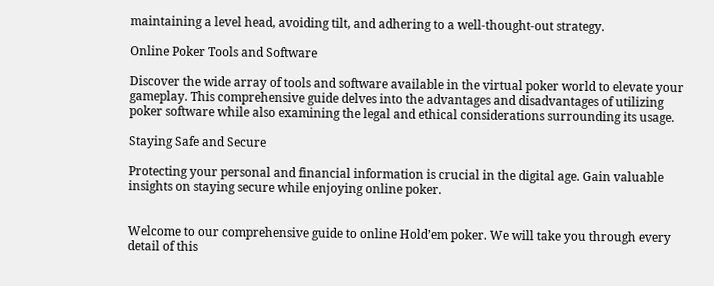maintaining a level head, avoiding tilt, and adhering to a well-thought-out strategy.

Online Poker Tools and Software

Discover the wide array of tools and software available in the virtual poker world to elevate your gameplay. This comprehensive guide delves into the advantages and disadvantages of utilizing poker software while also examining the legal and ethical considerations surrounding its usage.

Staying Safe and Secure

Protecting your personal and financial information is crucial in the digital age. Gain valuable insights on staying secure while enjoying online poker.


Welcome to our comprehensive guide to online Hold’em poker. We will take you through every detail of this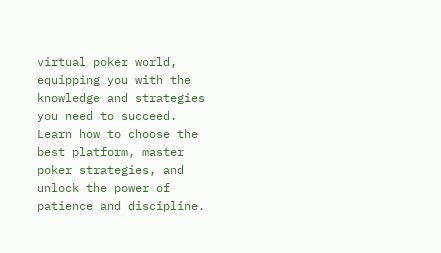virtual poker world, equipping you with the knowledge and strategies you need to succeed. Learn how to choose the best platform, master poker strategies, and unlock the power of patience and discipline.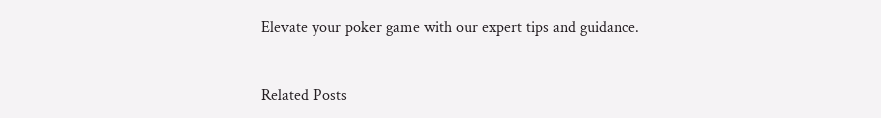Elevate your poker game with our expert tips and guidance.


Related Posts